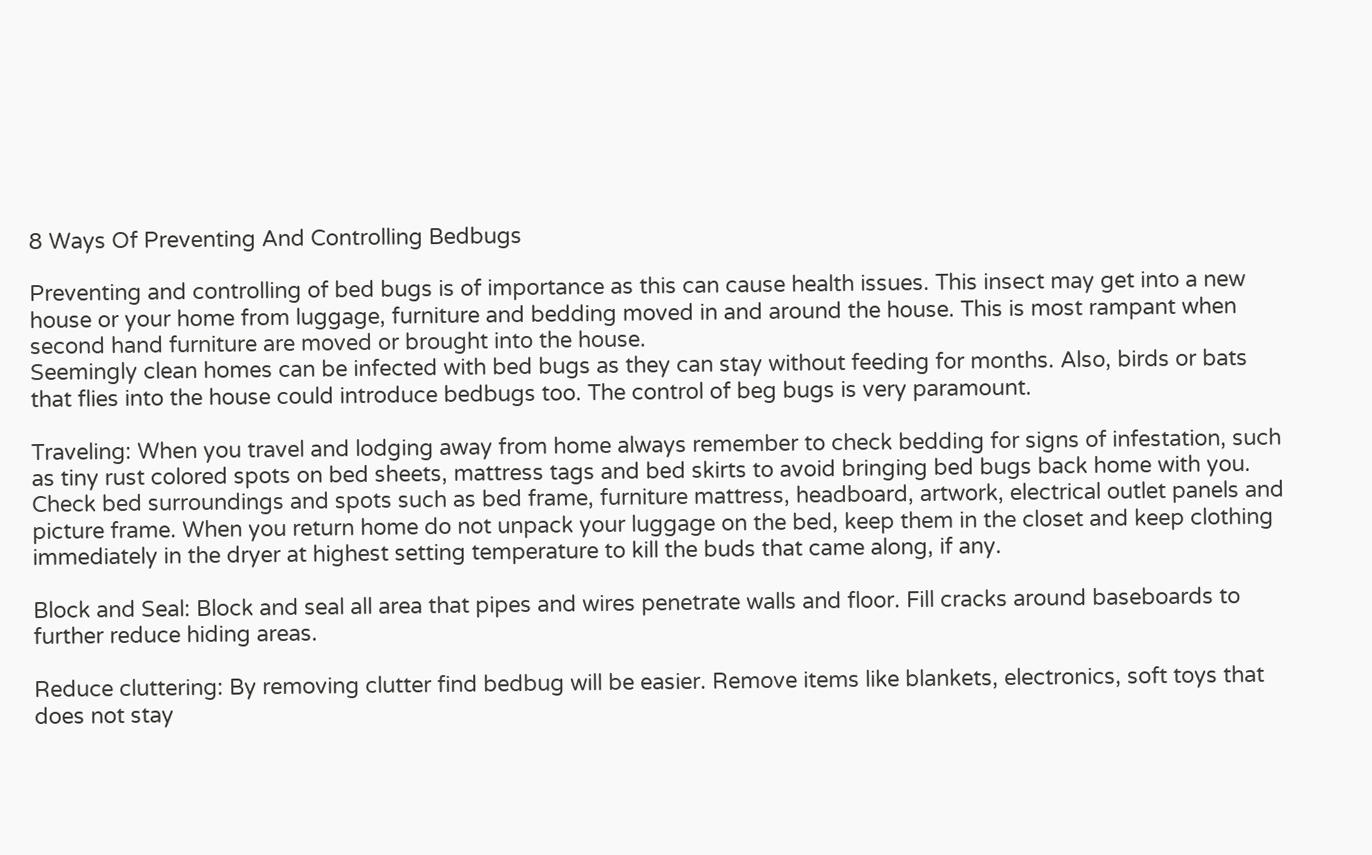8 Ways Of Preventing And Controlling Bedbugs

Preventing and controlling of bed bugs is of importance as this can cause health issues. This insect may get into a new house or your home from luggage, furniture and bedding moved in and around the house. This is most rampant when second hand furniture are moved or brought into the house.
Seemingly clean homes can be infected with bed bugs as they can stay without feeding for months. Also, birds or bats that flies into the house could introduce bedbugs too. The control of beg bugs is very paramount.

Traveling: When you travel and lodging away from home always remember to check bedding for signs of infestation, such as tiny rust colored spots on bed sheets, mattress tags and bed skirts to avoid bringing bed bugs back home with you. Check bed surroundings and spots such as bed frame, furniture mattress, headboard, artwork, electrical outlet panels and picture frame. When you return home do not unpack your luggage on the bed, keep them in the closet and keep clothing immediately in the dryer at highest setting temperature to kill the buds that came along, if any.

Block and Seal: Block and seal all area that pipes and wires penetrate walls and floor. Fill cracks around baseboards to further reduce hiding areas.

Reduce cluttering: By removing clutter find bedbug will be easier. Remove items like blankets, electronics, soft toys that does not stay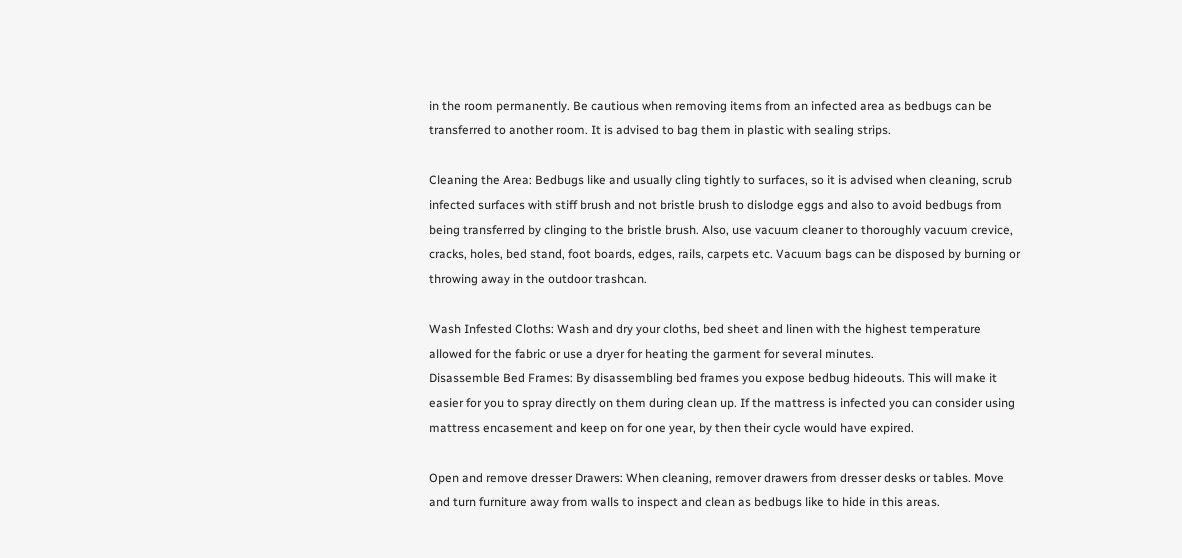in the room permanently. Be cautious when removing items from an infected area as bedbugs can be transferred to another room. It is advised to bag them in plastic with sealing strips.

Cleaning the Area: Bedbugs like and usually cling tightly to surfaces, so it is advised when cleaning, scrub infected surfaces with stiff brush and not bristle brush to dislodge eggs and also to avoid bedbugs from being transferred by clinging to the bristle brush. Also, use vacuum cleaner to thoroughly vacuum crevice, cracks, holes, bed stand, foot boards, edges, rails, carpets etc. Vacuum bags can be disposed by burning or throwing away in the outdoor trashcan.

Wash Infested Cloths: Wash and dry your cloths, bed sheet and linen with the highest temperature allowed for the fabric or use a dryer for heating the garment for several minutes.
Disassemble Bed Frames: By disassembling bed frames you expose bedbug hideouts. This will make it easier for you to spray directly on them during clean up. If the mattress is infected you can consider using mattress encasement and keep on for one year, by then their cycle would have expired.

Open and remove dresser Drawers: When cleaning, remover drawers from dresser desks or tables. Move and turn furniture away from walls to inspect and clean as bedbugs like to hide in this areas.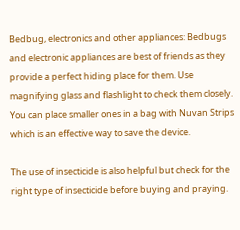Bedbug, electronics and other appliances: Bedbugs and electronic appliances are best of friends as they provide a perfect hiding place for them. Use magnifying glass and flashlight to check them closely. You can place smaller ones in a bag with Nuvan Strips which is an effective way to save the device.

The use of insecticide is also helpful but check for the right type of insecticide before buying and praying.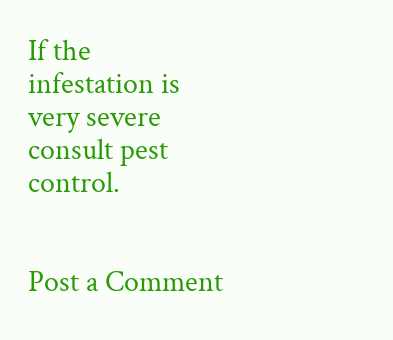If the infestation is very severe consult pest control.


Post a Comment